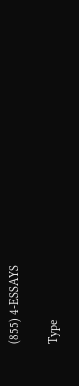(855) 4-ESSAYS

Type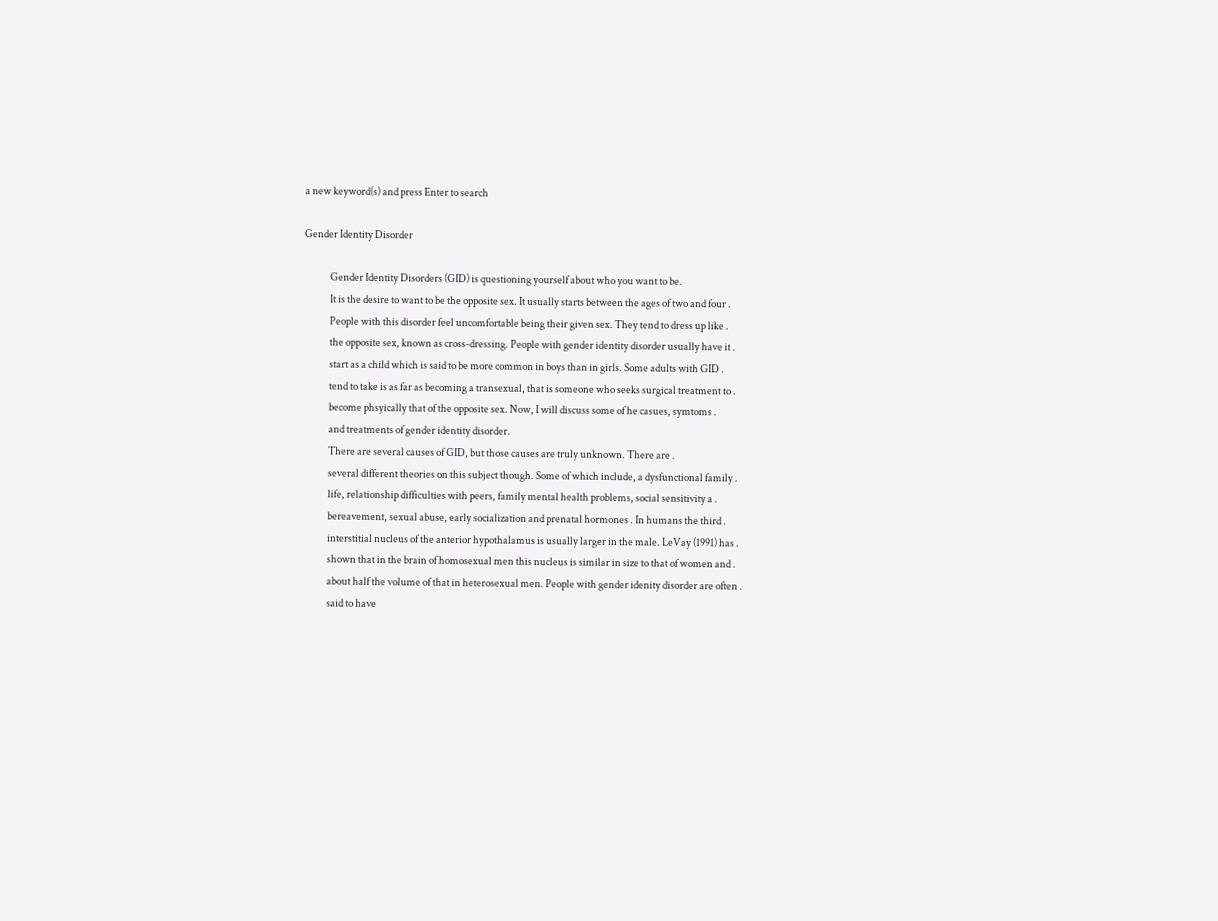a new keyword(s) and press Enter to search

Gender Identity Disorder

             Gender Identity Disorders (GID) is questioning yourself about who you want to be.
             It is the desire to want to be the opposite sex. It usually starts between the ages of two and four .
             People with this disorder feel uncomfortable being their given sex. They tend to dress up like .
             the opposite sex, known as cross-dressing. People with gender identity disorder usually have it .
             start as a child which is said to be more common in boys than in girls. Some adults with GID .
             tend to take is as far as becoming a transexual, that is someone who seeks surgical treatment to .
             become phsyically that of the opposite sex. Now, I will discuss some of he casues, symtoms .
             and treatments of gender identity disorder.
             There are several causes of GID, but those causes are truly unknown. There are .
             several different theories on this subject though. Some of which include, a dysfunctional family .
             life, relationship difficulties with peers, family mental health problems, social sensitivity a .
             bereavement, sexual abuse, early socialization and prenatal hormones . In humans the third .
             interstitial nucleus of the anterior hypothalamus is usually larger in the male. LeVay (1991) has .
             shown that in the brain of homosexual men this nucleus is similar in size to that of women and .
             about half the volume of that in heterosexual men. People with gender idenity disorder are often .
             said to have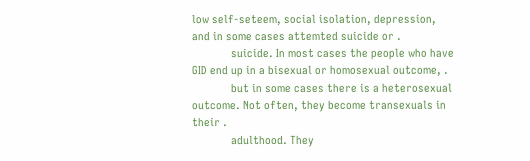low self-seteem, social isolation, depression, and in some cases attemted suicide or .
             suicide. In most cases the people who have GID end up in a bisexual or homosexual outcome, .
             but in some cases there is a heterosexual outcome. Not often, they become transexuals in their .
             adulthood. They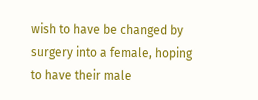wish to have be changed by surgery into a female, hoping to have their male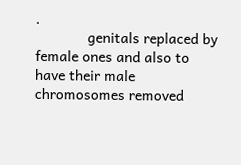.
             genitals replaced by female ones and also to have their male chromosomes removed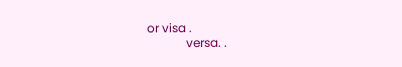or visa .
             versa. .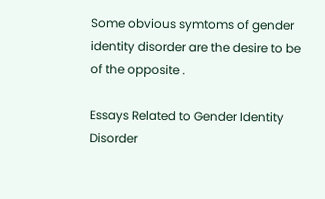Some obvious symtoms of gender identity disorder are the desire to be of the opposite .

Essays Related to Gender Identity Disorder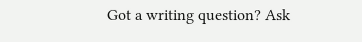Got a writing question? Ask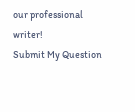our professional writer!
Submit My Question